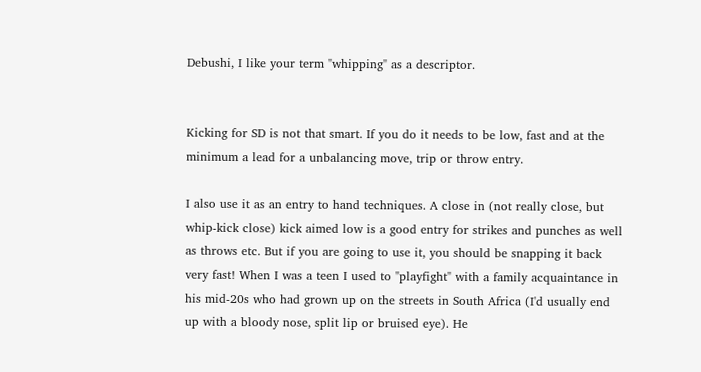Debushi, I like your term "whipping" as a descriptor.


Kicking for SD is not that smart. If you do it needs to be low, fast and at the minimum a lead for a unbalancing move, trip or throw entry.

I also use it as an entry to hand techniques. A close in (not really close, but whip-kick close) kick aimed low is a good entry for strikes and punches as well as throws etc. But if you are going to use it, you should be snapping it back very fast! When I was a teen I used to "playfight" with a family acquaintance in his mid-20s who had grown up on the streets in South Africa (I'd usually end up with a bloody nose, split lip or bruised eye). He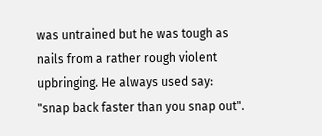was untrained but he was tough as nails from a rather rough violent upbringing. He always used say: "snap back faster than you snap out".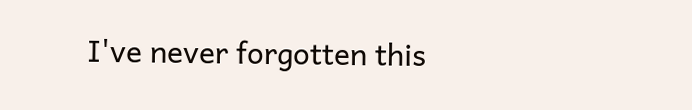I've never forgotten this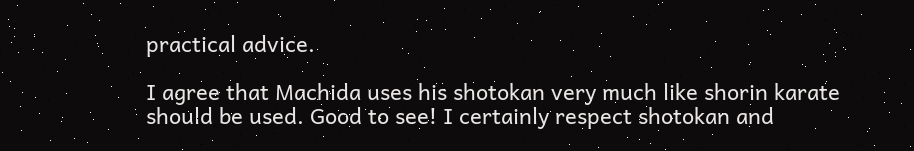practical advice.

I agree that Machida uses his shotokan very much like shorin karate should be used. Good to see! I certainly respect shotokan and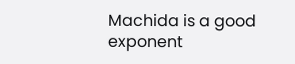Machida is a good exponent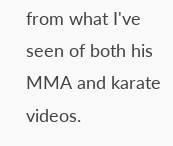from what I've seen of both his MMA and karate videos.